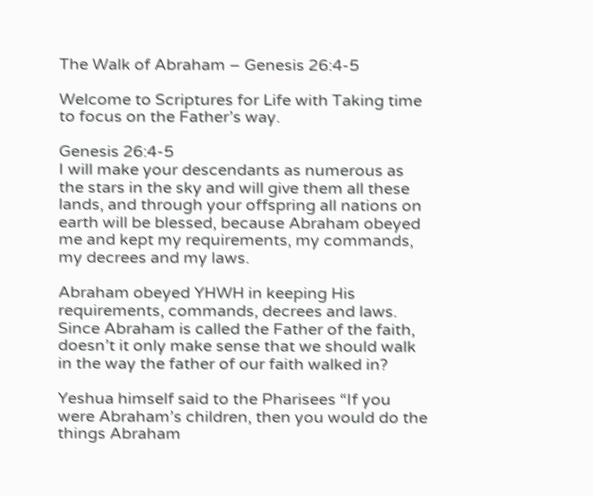The Walk of Abraham – Genesis 26:4-5

Welcome to Scriptures for Life with Taking time to focus on the Father’s way.

Genesis 26:4-5
I will make your descendants as numerous as the stars in the sky and will give them all these lands, and through your offspring all nations on earth will be blessed, because Abraham obeyed me and kept my requirements, my commands, my decrees and my laws.

Abraham obeyed YHWH in keeping His requirements, commands, decrees and laws. Since Abraham is called the Father of the faith, doesn’t it only make sense that we should walk in the way the father of our faith walked in?

Yeshua himself said to the Pharisees “If you were Abraham’s children, then you would do the things Abraham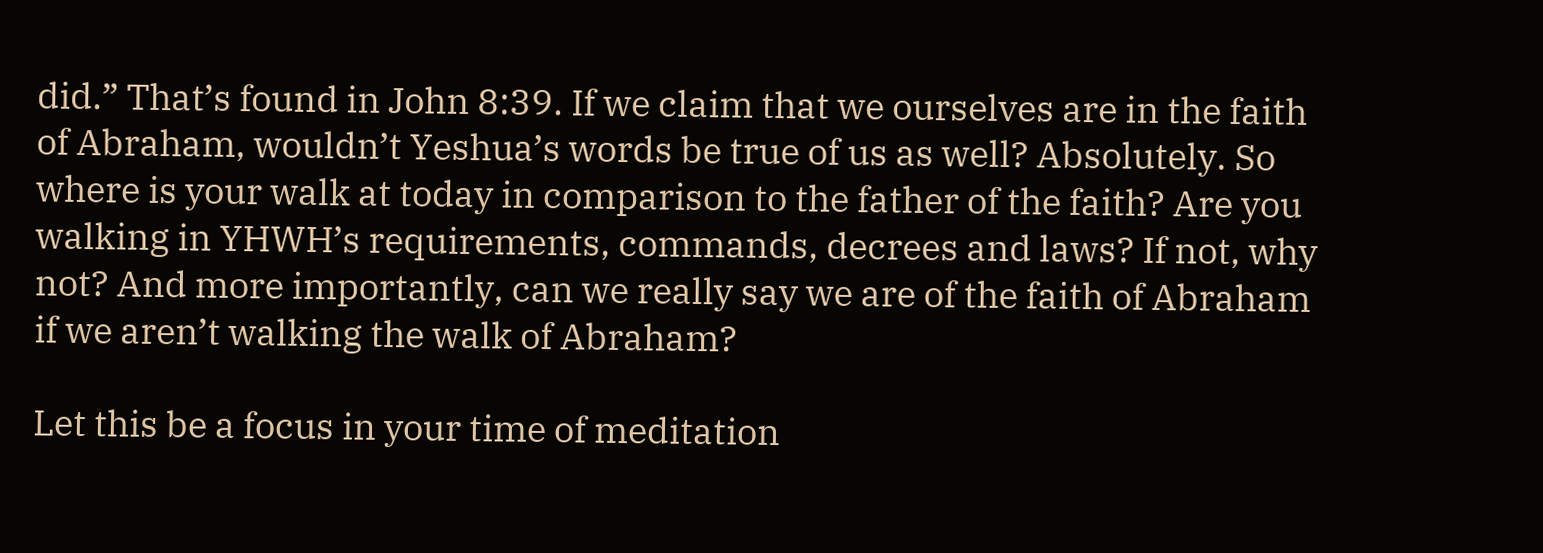did.” That’s found in John 8:39. If we claim that we ourselves are in the faith of Abraham, wouldn’t Yeshua’s words be true of us as well? Absolutely. So where is your walk at today in comparison to the father of the faith? Are you walking in YHWH’s requirements, commands, decrees and laws? If not, why not? And more importantly, can we really say we are of the faith of Abraham if we aren’t walking the walk of Abraham?

Let this be a focus in your time of meditation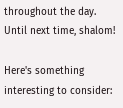throughout the day. Until next time, shalom!

Here's something interesting to consider: